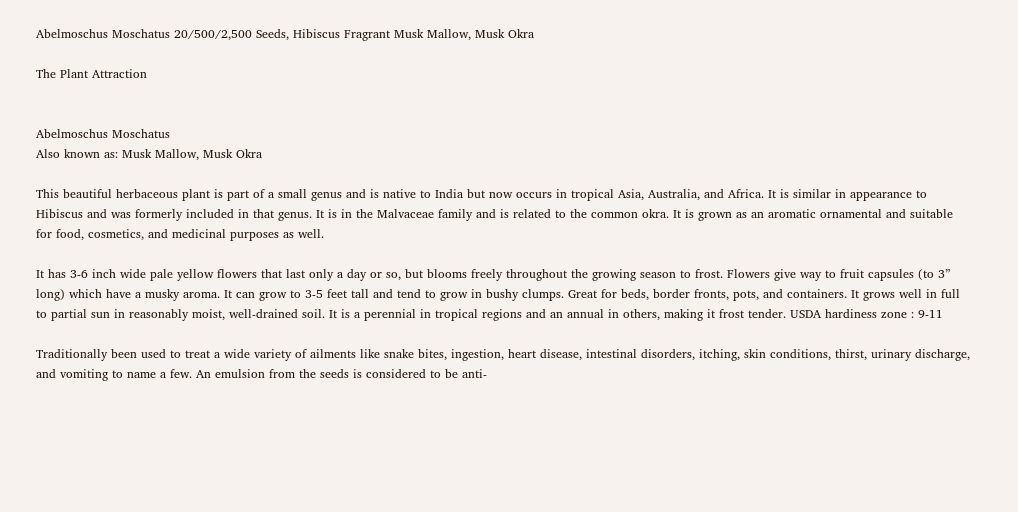Abelmoschus Moschatus 20/500/2,500 Seeds, Hibiscus Fragrant Musk Mallow, Musk Okra

The Plant Attraction


Abelmoschus Moschatus
Also known as: Musk Mallow, Musk Okra

This beautiful herbaceous plant is part of a small genus and is native to India but now occurs in tropical Asia, Australia, and Africa. It is similar in appearance to Hibiscus and was formerly included in that genus. It is in the Malvaceae family and is related to the common okra. It is grown as an aromatic ornamental and suitable for food, cosmetics, and medicinal purposes as well.

It has 3-6 inch wide pale yellow flowers that last only a day or so, but blooms freely throughout the growing season to frost. Flowers give way to fruit capsules (to 3” long) which have a musky aroma. It can grow to 3-5 feet tall and tend to grow in bushy clumps. Great for beds, border fronts, pots, and containers. It grows well in full to partial sun in reasonably moist, well-drained soil. It is a perennial in tropical regions and an annual in others, making it frost tender. USDA hardiness zone : 9-11

Traditionally been used to treat a wide variety of ailments like snake bites, ingestion, heart disease, intestinal disorders, itching, skin conditions, thirst, urinary discharge, and vomiting to name a few. An emulsion from the seeds is considered to be anti-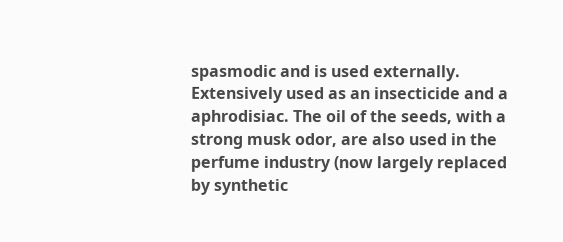spasmodic and is used externally. Extensively used as an insecticide and a aphrodisiac. The oil of the seeds, with a strong musk odor, are also used in the perfume industry (now largely replaced by synthetic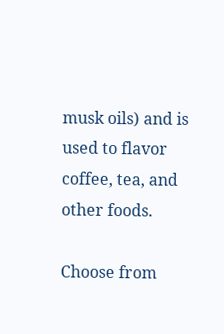musk oils) and is used to flavor coffee, tea, and other foods.

Choose from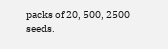packs of 20, 500, 2500 seeds.